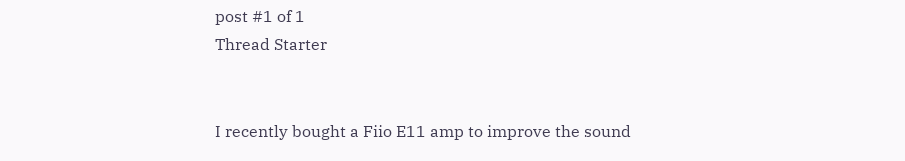post #1 of 1
Thread Starter


I recently bought a Fiio E11 amp to improve the sound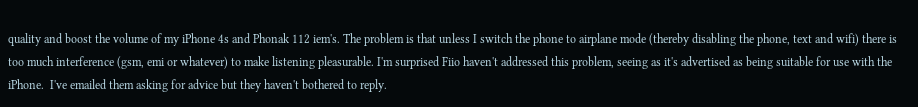quality and boost the volume of my iPhone 4s and Phonak 112 iem's. The problem is that unless I switch the phone to airplane mode (thereby disabling the phone, text and wifi) there is too much interference (gsm, emi or whatever) to make listening pleasurable. I'm surprised Fiio haven't addressed this problem, seeing as it's advertised as being suitable for use with the iPhone.  I've emailed them asking for advice but they haven't bothered to reply.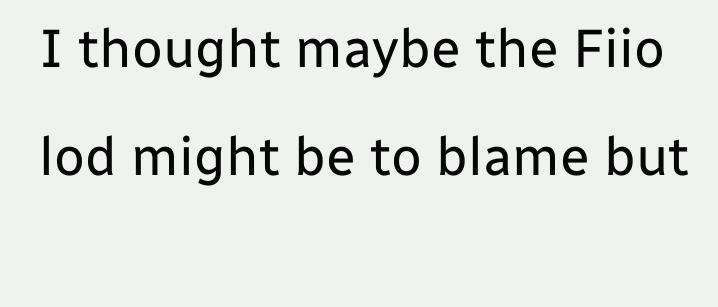I thought maybe the Fiio lod might be to blame but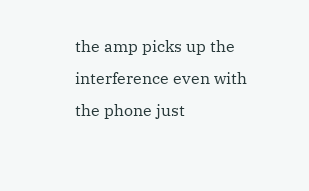the amp picks up the interference even with the phone just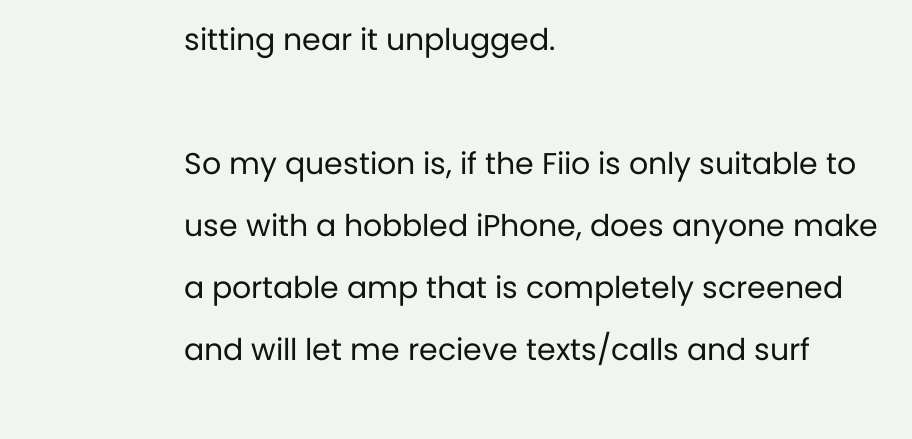sitting near it unplugged.

So my question is, if the Fiio is only suitable to use with a hobbled iPhone, does anyone make a portable amp that is completely screened and will let me recieve texts/calls and surf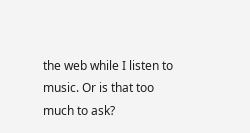the web while I listen to music. Or is that too much to ask?